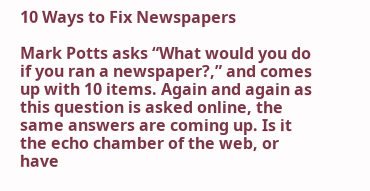10 Ways to Fix Newspapers

Mark Potts asks “What would you do if you ran a newspaper?,” and comes up with 10 items. Again and again as this question is asked online, the same answers are coming up. Is it the echo chamber of the web, or have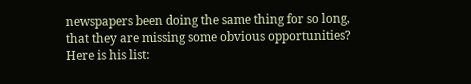newspapers been doing the same thing for so long, that they are missing some obvious opportunities? Here is his list: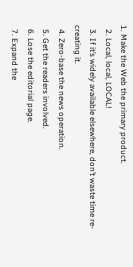1. Make the Web the primary product.
  2. Local, local, LOCAL!
  3. If it’s widely available elsewhere, don’t waste time re-creating it.
  4. Zero-base the news operation.
  5. Get the readers involved.
  6. Lose the editorial page.
  7. Expand the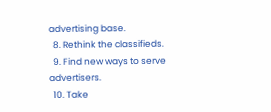advertising base.
  8. Rethink the classifieds.
  9. Find new ways to serve advertisers.
  10. Take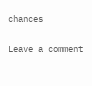chances

Leave a comment